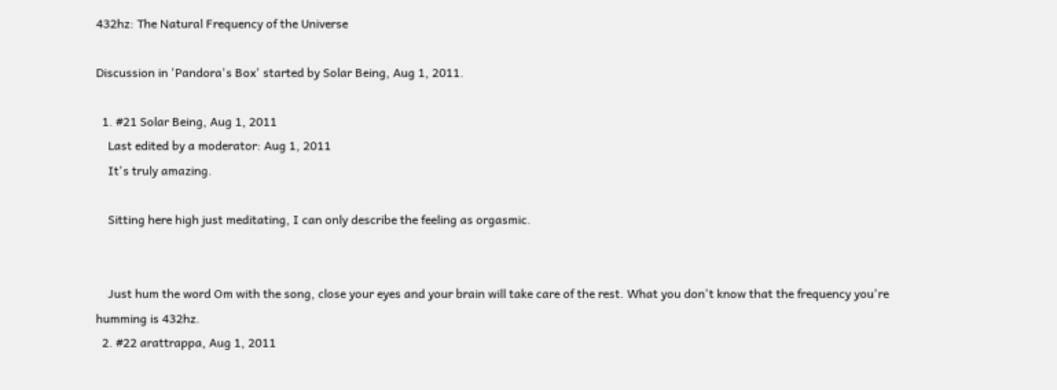432hz: The Natural Frequency of the Universe

Discussion in 'Pandora's Box' started by Solar Being, Aug 1, 2011.

  1. #21 Solar Being, Aug 1, 2011
    Last edited by a moderator: Aug 1, 2011
    It's truly amazing.

    Sitting here high just meditating, I can only describe the feeling as orgasmic.


    Just hum the word Om with the song, close your eyes and your brain will take care of the rest. What you don't know that the frequency you're humming is 432hz.
  2. #22 arattrappa, Aug 1, 2011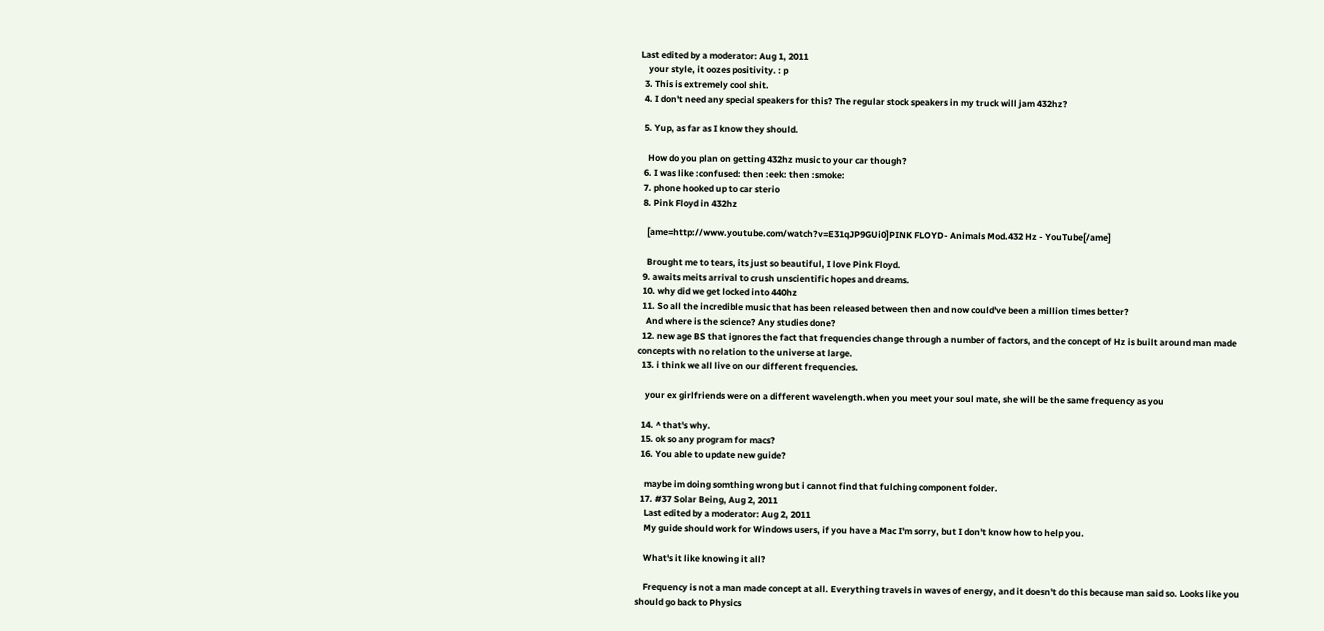Last edited by a moderator: Aug 1, 2011
    your style, it oozes positivity. : p
  3. This is extremely cool shit.
  4. I don't need any special speakers for this? The regular stock speakers in my truck will jam 432hz?

  5. Yup, as far as I know they should.

    How do you plan on getting 432hz music to your car though?
  6. I was like :confused: then :eek: then :smoke:
  7. phone hooked up to car sterio
  8. Pink Floyd in 432hz

    [ame=http://www.youtube.com/watch?v=E31qJP9GUi0]PINK FLOYD- Animals Mod.432 Hz - YouTube[/ame]

    Brought me to tears, its just so beautiful, I love Pink Floyd.
  9. awaits meits arrival to crush unscientific hopes and dreams.
  10. why did we get locked into 440hz
  11. So all the incredible music that has been released between then and now could've been a million times better?
    And where is the science? Any studies done?
  12. new age BS that ignores the fact that frequencies change through a number of factors, and the concept of Hz is built around man made concepts with no relation to the universe at large.
  13. i think we all live on our different frequencies.

    your ex girlfriends were on a different wavelength.when you meet your soul mate, she will be the same frequency as you

  14. ^ that's why.
  15. ok so any program for macs?
  16. You able to update new guide?

    maybe im doing somthing wrong but i cannot find that fulching component folder.
  17. #37 Solar Being, Aug 2, 2011
    Last edited by a moderator: Aug 2, 2011
    My guide should work for Windows users, if you have a Mac I'm sorry, but I don't know how to help you.

    What's it like knowing it all?

    Frequency is not a man made concept at all. Everything travels in waves of energy, and it doesn't do this because man said so. Looks like you should go back to Physics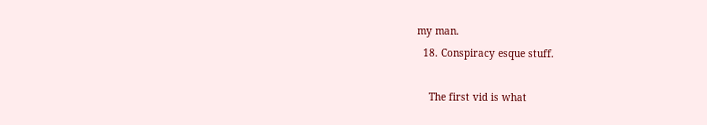my man.
  18. Conspiracy esque stuff.

    The first vid is what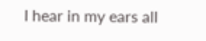I hear in my ears all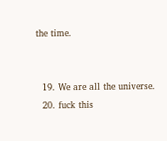the time.


  19. We are all the universe.
  20. fuck this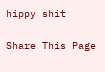hippy shit

Share This Page